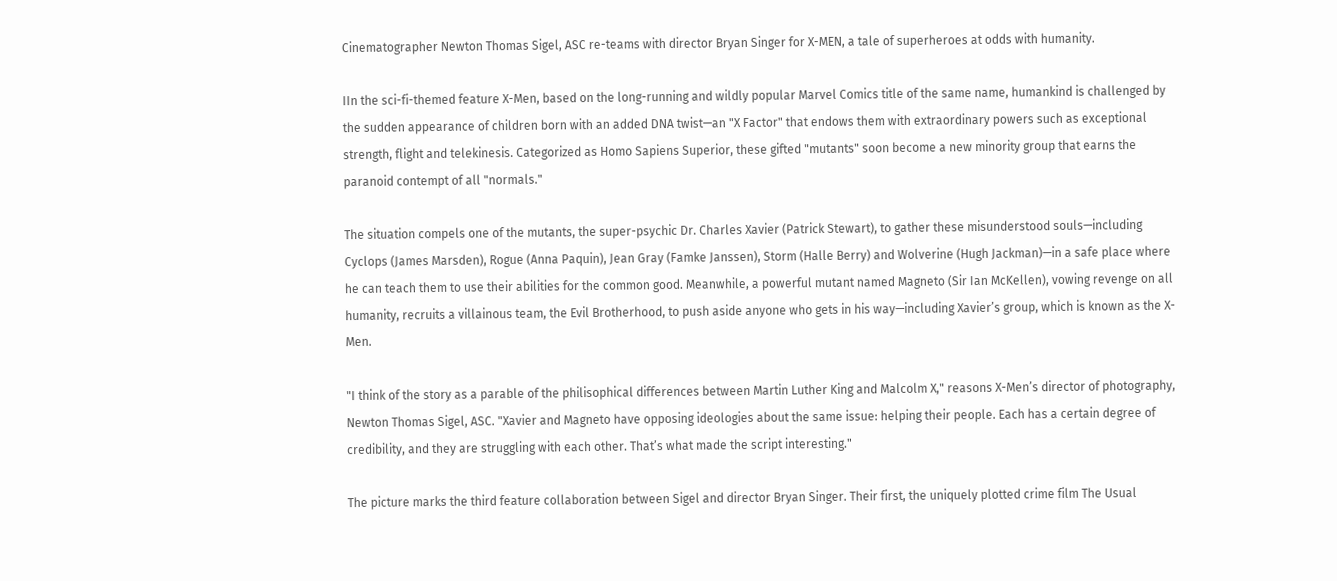Cinematographer Newton Thomas Sigel, ASC re-teams with director Bryan Singer for X-MEN, a tale of superheroes at odds with humanity.

IIn the sci-fi-themed feature X-Men, based on the long-running and wildly popular Marvel Comics title of the same name, humankind is challenged by the sudden appearance of children born with an added DNA twist—an "X Factor" that endows them with extraordinary powers such as exceptional strength, flight and telekinesis. Categorized as Homo Sapiens Superior, these gifted "mutants" soon become a new minority group that earns the paranoid contempt of all "normals."

The situation compels one of the mutants, the super-psychic Dr. Charles Xavier (Patrick Stewart), to gather these misunderstood souls—including Cyclops (James Marsden), Rogue (Anna Paquin), Jean Gray (Famke Janssen), Storm (Halle Berry) and Wolverine (Hugh Jackman)—in a safe place where he can teach them to use their abilities for the common good. Meanwhile, a powerful mutant named Magneto (Sir Ian McKellen), vowing revenge on all humanity, recruits a villainous team, the Evil Brotherhood, to push aside anyone who gets in his way—including Xavier’s group, which is known as the X-Men.

"I think of the story as a parable of the philisophical differences between Martin Luther King and Malcolm X," reasons X-Men’s director of photography, Newton Thomas Sigel, ASC. "Xavier and Magneto have opposing ideologies about the same issue: helping their people. Each has a certain degree of credibility, and they are struggling with each other. That’s what made the script interesting."

The picture marks the third feature collaboration between Sigel and director Bryan Singer. Their first, the uniquely plotted crime film The Usual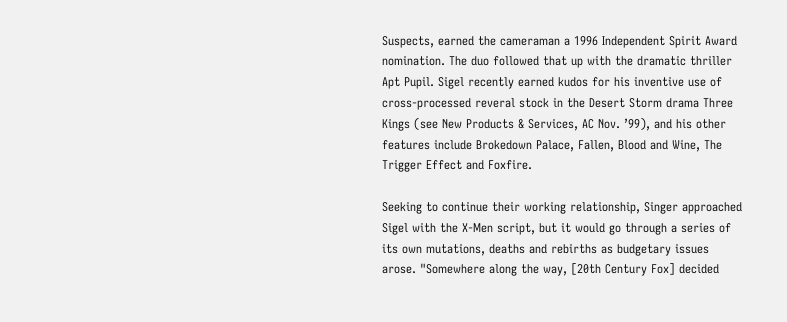Suspects, earned the cameraman a 1996 Independent Spirit Award nomination. The duo followed that up with the dramatic thriller Apt Pupil. Sigel recently earned kudos for his inventive use of cross-processed reveral stock in the Desert Storm drama Three Kings (see New Products & Services, AC Nov. ’99), and his other features include Brokedown Palace, Fallen, Blood and Wine, The Trigger Effect and Foxfire.

Seeking to continue their working relationship, Singer approached Sigel with the X-Men script, but it would go through a series of its own mutations, deaths and rebirths as budgetary issues arose. "Somewhere along the way, [20th Century Fox] decided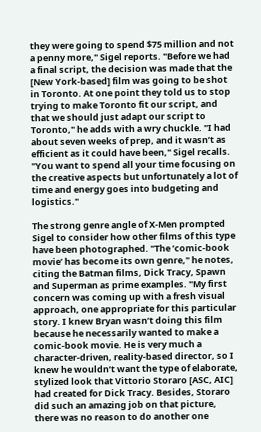they were going to spend $75 million and not a penny more," Sigel reports. "Before we had a final script, the decision was made that the [New York-based] film was going to be shot in Toronto. At one point they told us to stop trying to make Toronto fit our script, and that we should just adapt our script to Toronto," he adds with a wry chuckle. "I had about seven weeks of prep, and it wasn’t as efficient as it could have been," Sigel recalls. "You want to spend all your time focusing on the creative aspects but unfortunately a lot of time and energy goes into budgeting and logistics."

The strong genre angle of X-Men prompted Sigel to consider how other films of this type have been photographed. "The ’comic-book movie’ has become its own genre," he notes, citing the Batman films, Dick Tracy, Spawn and Superman as prime examples. "My first concern was coming up with a fresh visual approach, one appropriate for this particular story. I knew Bryan wasn’t doing this film because he necessarily wanted to make a comic-book movie. He is very much a character-driven, reality-based director, so I knew he wouldn’t want the type of elaborate, stylized look that Vittorio Storaro [ASC, AIC] had created for Dick Tracy. Besides, Storaro did such an amazing job on that picture, there was no reason to do another one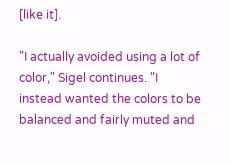[like it].

"I actually avoided using a lot of color," Sigel continues. "I instead wanted the colors to be balanced and fairly muted and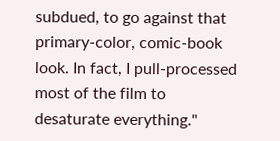subdued, to go against that primary-color, comic-book look. In fact, I pull-processed most of the film to desaturate everything."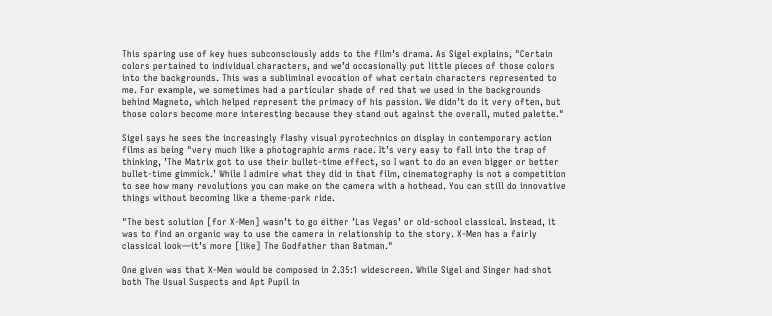This sparing use of key hues subconsciously adds to the film’s drama. As Sigel explains, "Certain colors pertained to individual characters, and we’d occasionally put little pieces of those colors into the backgrounds. This was a subliminal evocation of what certain characters represented to me. For example, we sometimes had a particular shade of red that we used in the backgrounds behind Magneto, which helped represent the primacy of his passion. We didn’t do it very often, but those colors become more interesting because they stand out against the overall, muted palette."

Sigel says he sees the increasingly flashy visual pyrotechnics on display in contemporary action films as being "very much like a photographic arms race. It’s very easy to fall into the trap of thinking, ’The Matrix got to use their bullet-time effect, so I want to do an even bigger or better bullet-time gimmick.’ While I admire what they did in that film, cinematography is not a competition to see how many revolutions you can make on the camera with a hothead. You can still do innovative things without becoming like a theme-park ride.

"The best solution [for X-Men] wasn’t to go either ’Las Vegas’ or old-school classical. Instead, it was to find an organic way to use the camera in relationship to the story. X-Men has a fairly classical look—it’s more [like] The Godfather than Batman."

One given was that X-Men would be composed in 2.35:1 widescreen. While Sigel and Singer had shot both The Usual Suspects and Apt Pupil in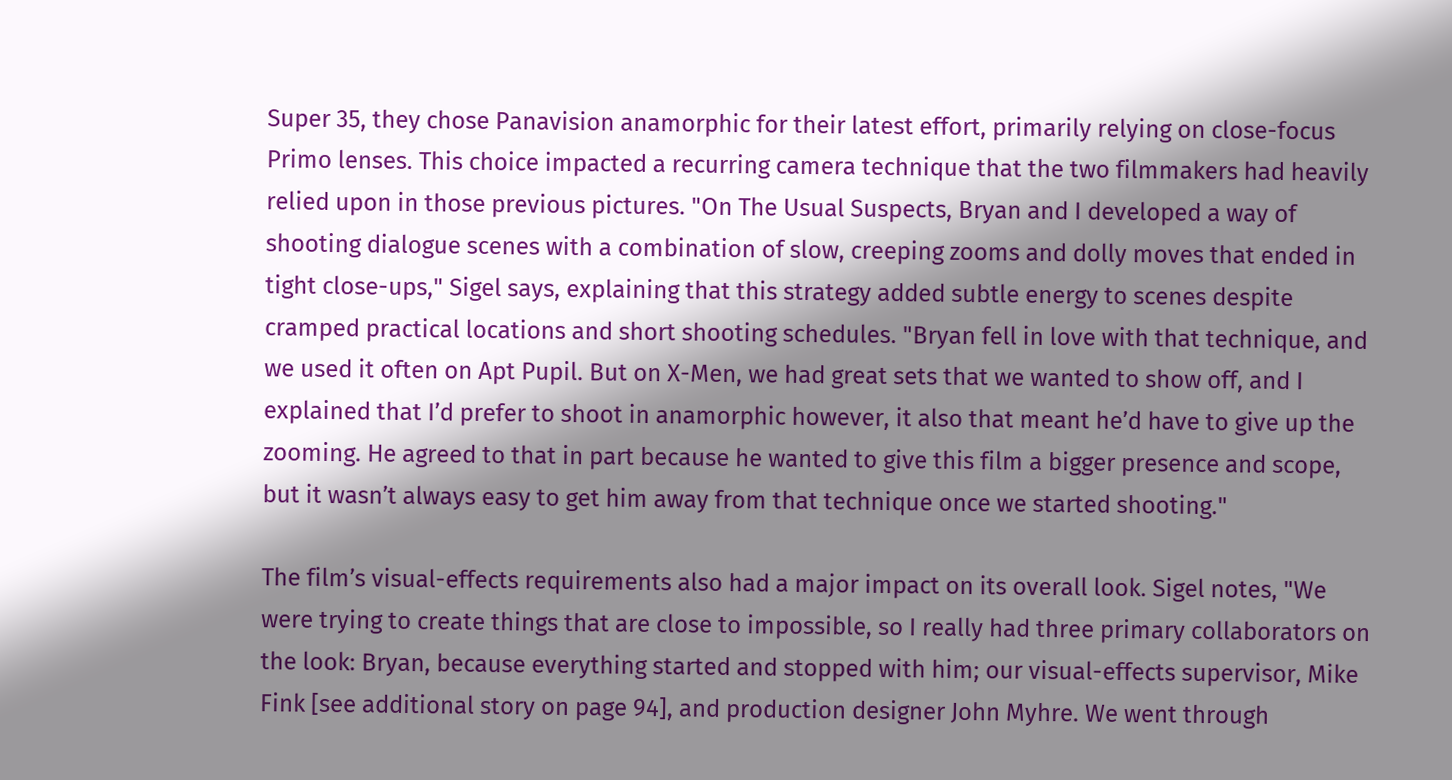Super 35, they chose Panavision anamorphic for their latest effort, primarily relying on close-focus Primo lenses. This choice impacted a recurring camera technique that the two filmmakers had heavily relied upon in those previous pictures. "On The Usual Suspects, Bryan and I developed a way of shooting dialogue scenes with a combination of slow, creeping zooms and dolly moves that ended in tight close-ups," Sigel says, explaining that this strategy added subtle energy to scenes despite cramped practical locations and short shooting schedules. "Bryan fell in love with that technique, and we used it often on Apt Pupil. But on X-Men, we had great sets that we wanted to show off, and I explained that I’d prefer to shoot in anamorphic however, it also that meant he’d have to give up the zooming. He agreed to that in part because he wanted to give this film a bigger presence and scope, but it wasn’t always easy to get him away from that technique once we started shooting."

The film’s visual-effects requirements also had a major impact on its overall look. Sigel notes, "We were trying to create things that are close to impossible, so I really had three primary collaborators on the look: Bryan, because everything started and stopped with him; our visual-effects supervisor, Mike Fink [see additional story on page 94], and production designer John Myhre. We went through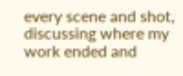every scene and shot, discussing where my work ended and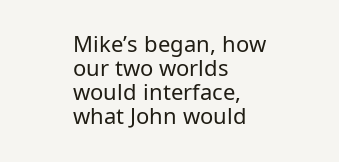Mike’s began, how our two worlds would interface, what John would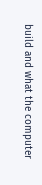build and what the computer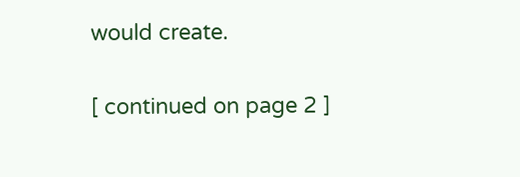would create.

[ continued on page 2 ]